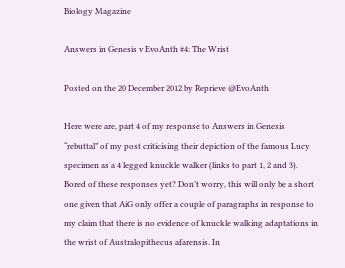Biology Magazine

Answers in Genesis v EvoAnth #4: The Wrist

Posted on the 20 December 2012 by Reprieve @EvoAnth

Here were are, part 4 of my response to Answers in Genesis “rebuttal” of my post criticising their depiction of the famous Lucy specimen as a 4 legged knuckle walker (links to part 1, 2 and 3). Bored of these responses yet? Don’t worry, this will only be a short one given that AiG only offer a couple of paragraphs in response to my claim that there is no evidence of knuckle walking adaptations in the wrist of Australopithecus afarensis. In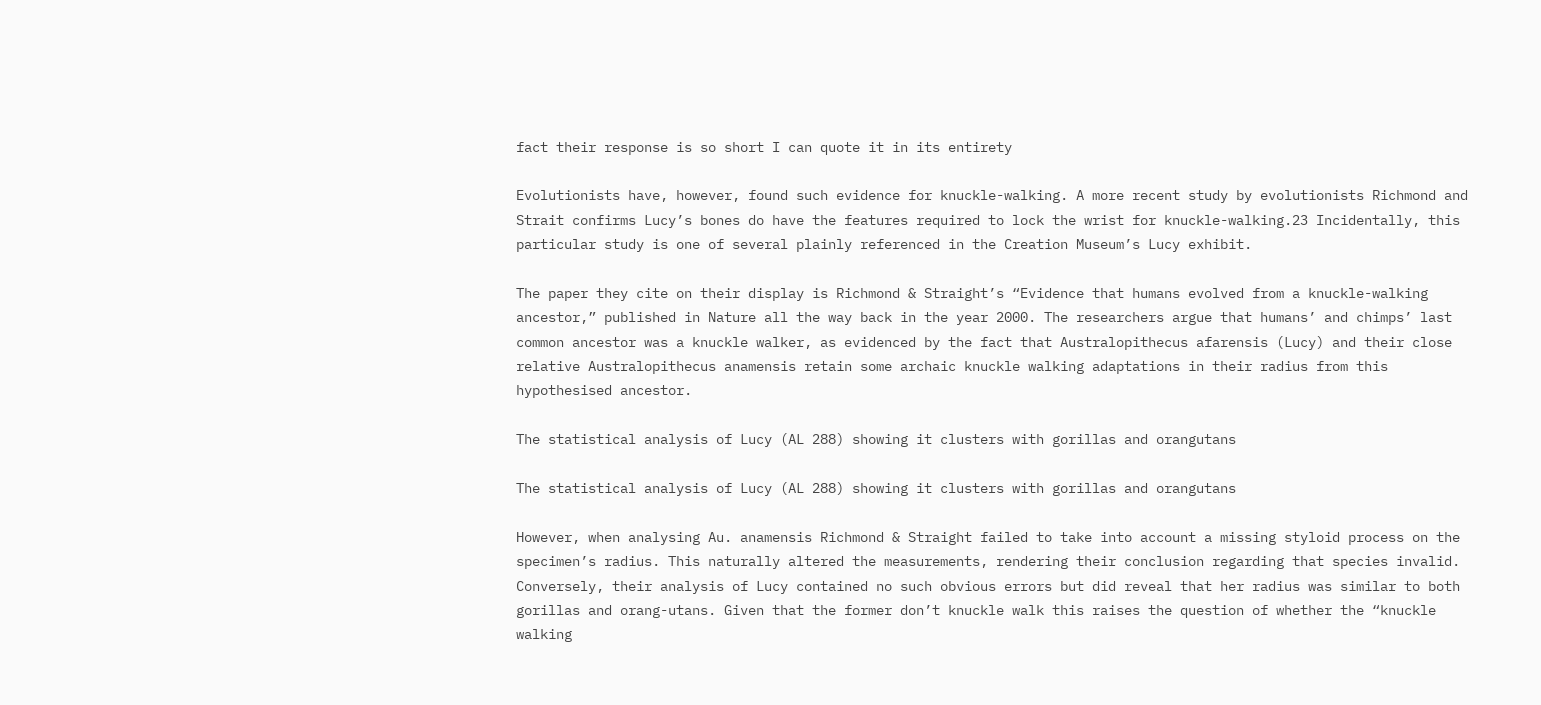fact their response is so short I can quote it in its entirety

Evolutionists have, however, found such evidence for knuckle-walking. A more recent study by evolutionists Richmond and Strait confirms Lucy’s bones do have the features required to lock the wrist for knuckle-walking.23 Incidentally, this particular study is one of several plainly referenced in the Creation Museum’s Lucy exhibit.

The paper they cite on their display is Richmond & Straight’s “Evidence that humans evolved from a knuckle-walking ancestor,” published in Nature all the way back in the year 2000. The researchers argue that humans’ and chimps’ last common ancestor was a knuckle walker, as evidenced by the fact that Australopithecus afarensis (Lucy) and their close relative Australopithecus anamensis retain some archaic knuckle walking adaptations in their radius from this hypothesised ancestor.

The statistical analysis of Lucy (AL 288) showing it clusters with gorillas and orangutans

The statistical analysis of Lucy (AL 288) showing it clusters with gorillas and orangutans

However, when analysing Au. anamensis Richmond & Straight failed to take into account a missing styloid process on the specimen’s radius. This naturally altered the measurements, rendering their conclusion regarding that species invalid. Conversely, their analysis of Lucy contained no such obvious errors but did reveal that her radius was similar to both gorillas and orang-utans. Given that the former don’t knuckle walk this raises the question of whether the “knuckle walking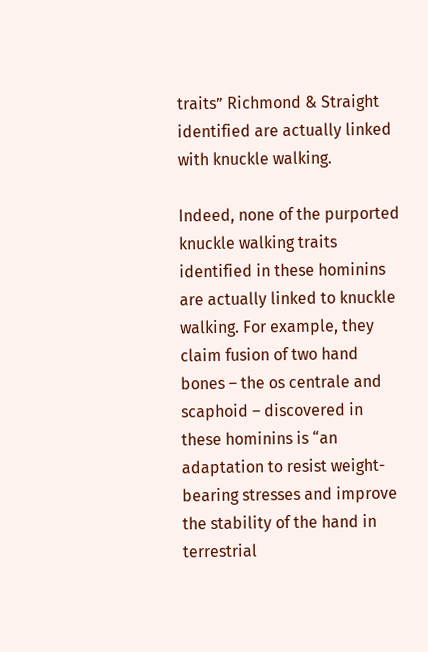traits” Richmond & Straight identified are actually linked with knuckle walking.

Indeed, none of the purported knuckle walking traits identified in these hominins are actually linked to knuckle walking. For example, they claim fusion of two hand bones – the os centrale and scaphoid – discovered in these hominins is “an adaptation to resist weight-bearing stresses and improve the stability of the hand in terrestrial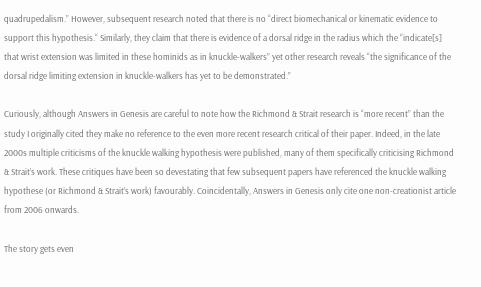quadrupedalism.” However, subsequent research noted that there is no “direct biomechanical or kinematic evidence to support this hypothesis.“ Similarly, they claim that there is evidence of a dorsal ridge in the radius which the “indicate[s] that wrist extension was limited in these hominids as in knuckle-walkers” yet other research reveals “the significance of the dorsal ridge limiting extension in knuckle-walkers has yet to be demonstrated.”

Curiously, although Answers in Genesis are careful to note how the Richmond & Strait research is “more recent” than the study I originally cited they make no reference to the even more recent research critical of their paper. Indeed, in the late 2000s multiple criticisms of the knuckle walking hypothesis were published, many of them specifically criticising Richmond & Strait’s work. These critiques have been so devestating that few subsequent papers have referenced the knuckle walking hypothese (or Richmond & Strait’s work) favourably. Coincidentally, Answers in Genesis only cite one non-creationist article from 2006 onwards.

The story gets even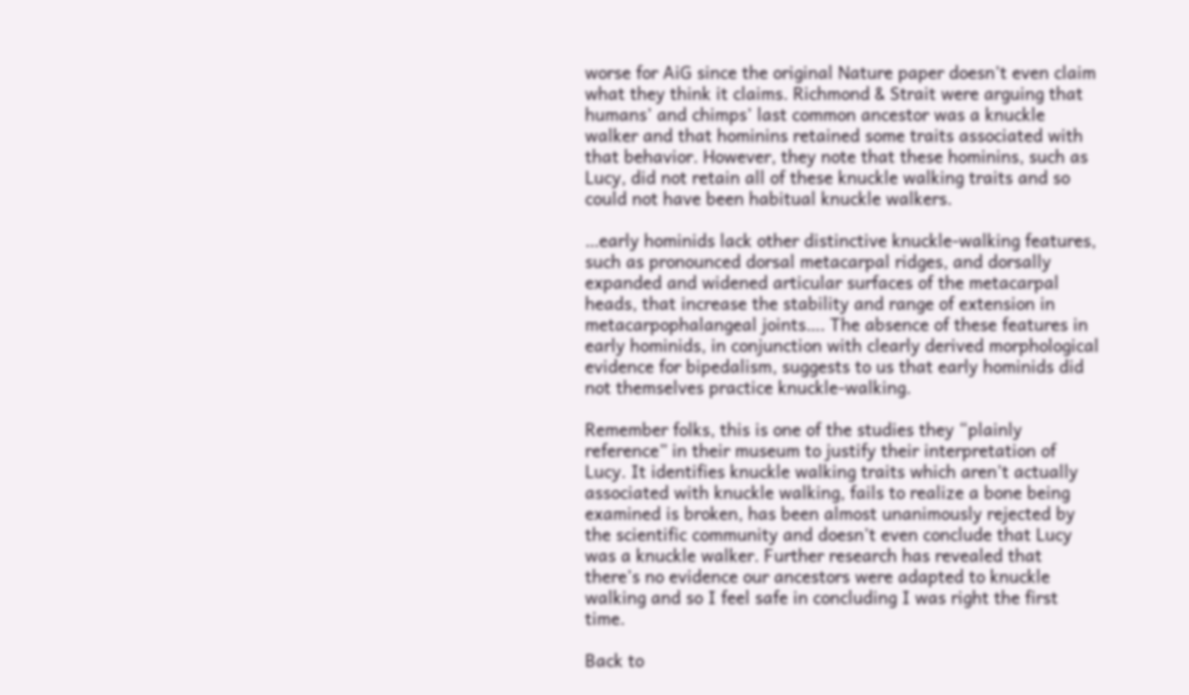worse for AiG since the original Nature paper doesn’t even claim what they think it claims. Richmond & Strait were arguing that humans’ and chimps’ last common ancestor was a knuckle walker and that hominins retained some traits associated with that behavior. However, they note that these hominins, such as Lucy, did not retain all of these knuckle walking traits and so could not have been habitual knuckle walkers.

…early hominids lack other distinctive knuckle-walking features, such as pronounced dorsal metacarpal ridges, and dorsally expanded and widened articular surfaces of the metacarpal heads, that increase the stability and range of extension in metacarpophalangeal joints…. The absence of these features in early hominids, in conjunction with clearly derived morphological evidence for bipedalism, suggests to us that early hominids did not themselves practice knuckle-walking.

Remember folks, this is one of the studies they “plainly reference” in their museum to justify their interpretation of Lucy. It identifies knuckle walking traits which aren’t actually associated with knuckle walking, fails to realize a bone being examined is broken, has been almost unanimously rejected by the scientific community and doesn’t even conclude that Lucy was a knuckle walker. Further research has revealed that there’s no evidence our ancestors were adapted to knuckle walking and so I feel safe in concluding I was right the first time.

Back to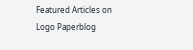Featured Articles on Logo Paperblog